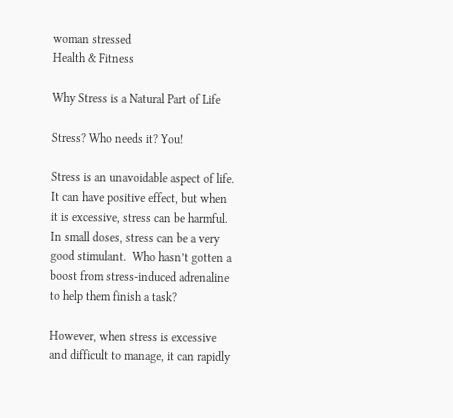woman stressed
Health & Fitness

Why Stress is a Natural Part of Life

Stress? Who needs it? You!

Stress is an unavoidable aspect of life. It can have positive effect, but when it is excessive, stress can be harmful. In small doses, stress can be a very good stimulant.  Who hasn’t gotten a boost from stress-induced adrenaline to help them finish a task?

However, when stress is excessive and difficult to manage, it can rapidly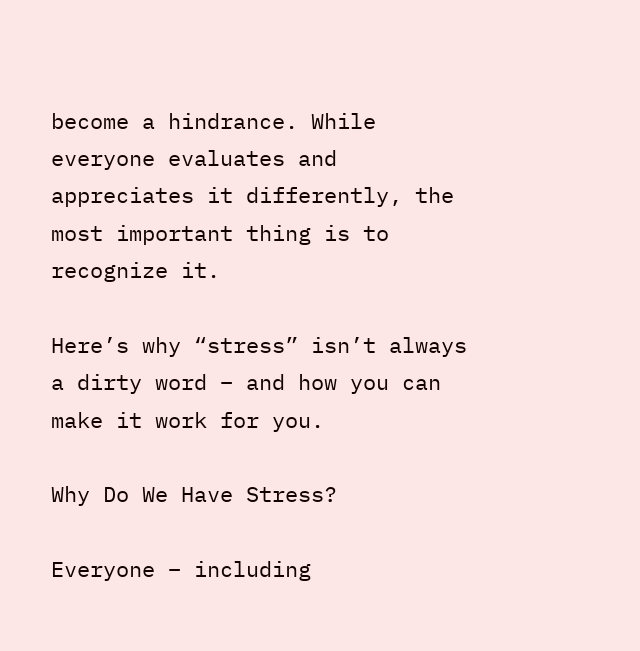become a hindrance. While everyone evaluates and appreciates it differently, the most important thing is to recognize it.

Here’s why “stress” isn’t always a dirty word – and how you can make it work for you.

Why Do We Have Stress?

Everyone – including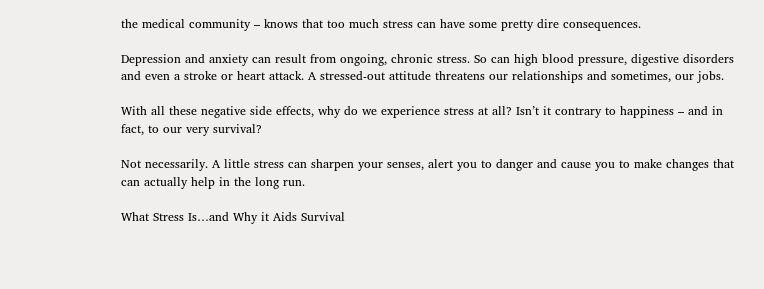the medical community – knows that too much stress can have some pretty dire consequences.

Depression and anxiety can result from ongoing, chronic stress. So can high blood pressure, digestive disorders and even a stroke or heart attack. A stressed-out attitude threatens our relationships and sometimes, our jobs.

With all these negative side effects, why do we experience stress at all? Isn’t it contrary to happiness – and in fact, to our very survival?

Not necessarily. A little stress can sharpen your senses, alert you to danger and cause you to make changes that can actually help in the long run.

What Stress Is…and Why it Aids Survival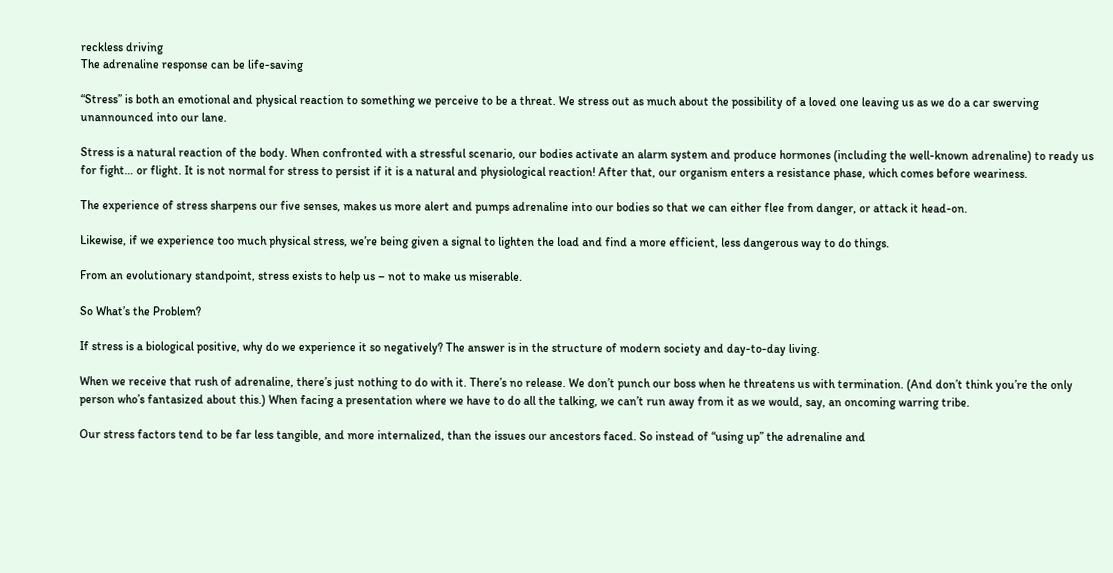reckless driving
The adrenaline response can be life-saving

“Stress” is both an emotional and physical reaction to something we perceive to be a threat. We stress out as much about the possibility of a loved one leaving us as we do a car swerving unannounced into our lane.

Stress is a natural reaction of the body. When confronted with a stressful scenario, our bodies activate an alarm system and produce hormones (including the well-known adrenaline) to ready us for fight… or flight. It is not normal for stress to persist if it is a natural and physiological reaction! After that, our organism enters a resistance phase, which comes before weariness.

The experience of stress sharpens our five senses, makes us more alert and pumps adrenaline into our bodies so that we can either flee from danger, or attack it head-on.

Likewise, if we experience too much physical stress, we’re being given a signal to lighten the load and find a more efficient, less dangerous way to do things.

From an evolutionary standpoint, stress exists to help us – not to make us miserable.

So What’s the Problem?

If stress is a biological positive, why do we experience it so negatively? The answer is in the structure of modern society and day-to-day living.

When we receive that rush of adrenaline, there’s just nothing to do with it. There’s no release. We don’t punch our boss when he threatens us with termination. (And don’t think you’re the only person who’s fantasized about this.) When facing a presentation where we have to do all the talking, we can’t run away from it as we would, say, an oncoming warring tribe.

Our stress factors tend to be far less tangible, and more internalized, than the issues our ancestors faced. So instead of “using up” the adrenaline and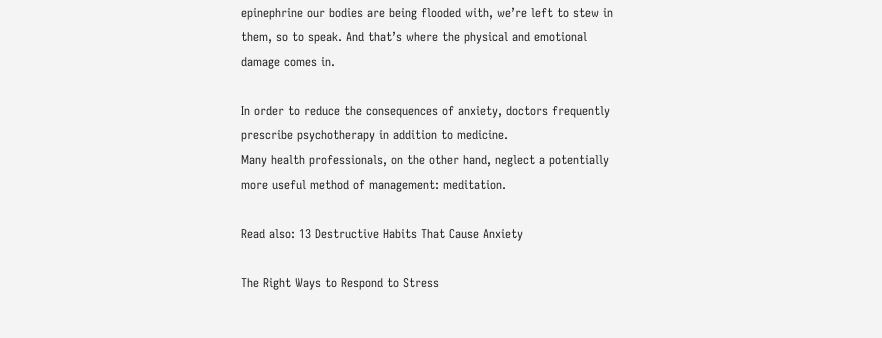epinephrine our bodies are being flooded with, we’re left to stew in them, so to speak. And that’s where the physical and emotional damage comes in.

In order to reduce the consequences of anxiety, doctors frequently prescribe psychotherapy in addition to medicine.
Many health professionals, on the other hand, neglect a potentially more useful method of management: meditation.

Read also: 13 Destructive Habits That Cause Anxiety

The Right Ways to Respond to Stress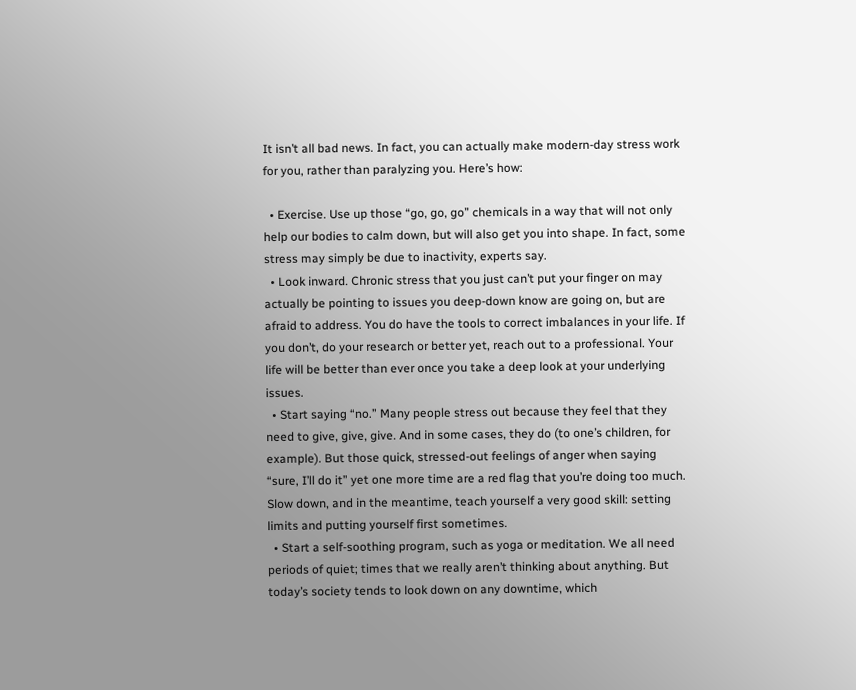It isn’t all bad news. In fact, you can actually make modern-day stress work for you, rather than paralyzing you. Here’s how:

  • Exercise. Use up those “go, go, go” chemicals in a way that will not only help our bodies to calm down, but will also get you into shape. In fact, some stress may simply be due to inactivity, experts say.
  • Look inward. Chronic stress that you just can’t put your finger on may actually be pointing to issues you deep-down know are going on, but are afraid to address. You do have the tools to correct imbalances in your life. If you don’t, do your research or better yet, reach out to a professional. Your life will be better than ever once you take a deep look at your underlying issues.
  • Start saying “no.” Many people stress out because they feel that they need to give, give, give. And in some cases, they do (to one’s children, for example). But those quick, stressed-out feelings of anger when saying “sure, I’ll do it” yet one more time are a red flag that you’re doing too much. Slow down, and in the meantime, teach yourself a very good skill: setting limits and putting yourself first sometimes.
  • Start a self-soothing program, such as yoga or meditation. We all need periods of quiet; times that we really aren’t thinking about anything. But today’s society tends to look down on any downtime, which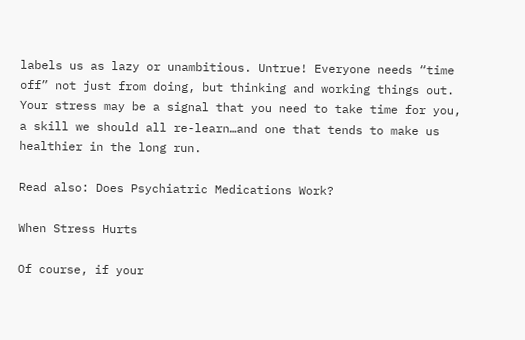labels us as lazy or unambitious. Untrue! Everyone needs “time off” not just from doing, but thinking and working things out. Your stress may be a signal that you need to take time for you, a skill we should all re-learn…and one that tends to make us healthier in the long run.

Read also: Does Psychiatric Medications Work?

When Stress Hurts

Of course, if your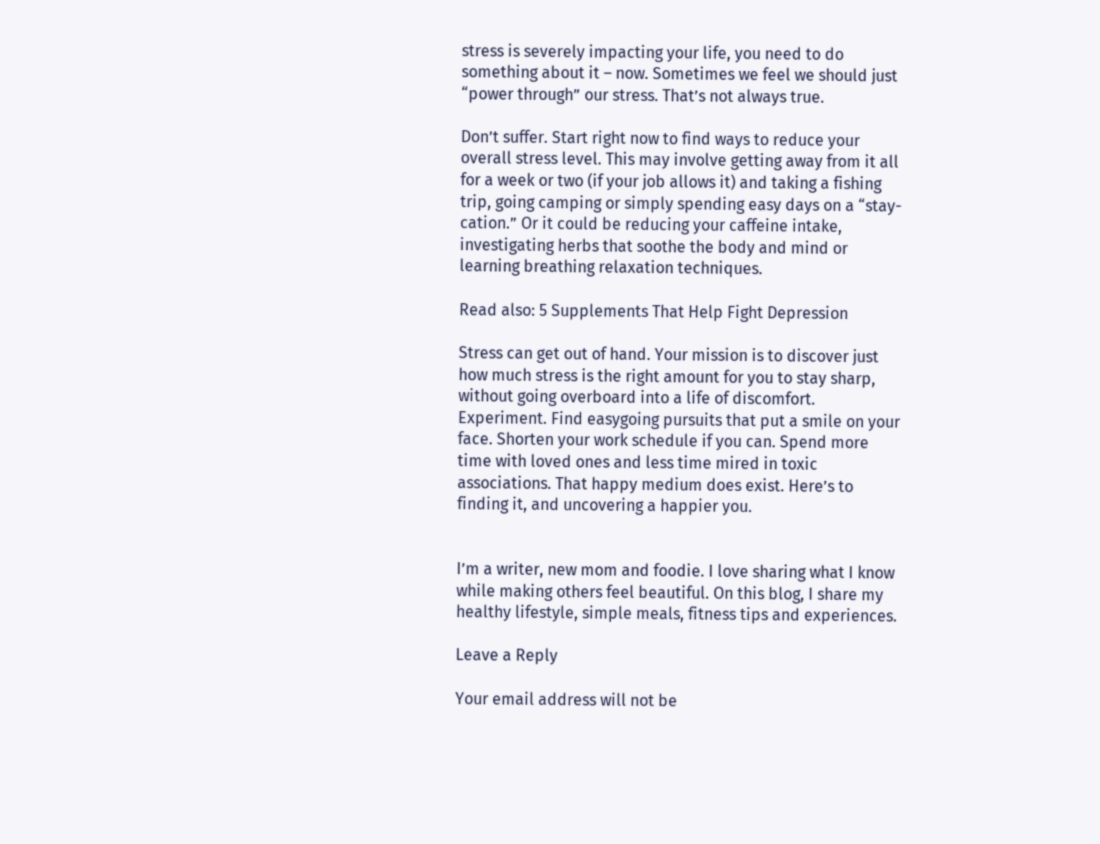stress is severely impacting your life, you need to do something about it – now. Sometimes we feel we should just “power through” our stress. That’s not always true.

Don’t suffer. Start right now to find ways to reduce your overall stress level. This may involve getting away from it all for a week or two (if your job allows it) and taking a fishing trip, going camping or simply spending easy days on a “stay-cation.” Or it could be reducing your caffeine intake, investigating herbs that soothe the body and mind or learning breathing relaxation techniques.

Read also: 5 Supplements That Help Fight Depression

Stress can get out of hand. Your mission is to discover just how much stress is the right amount for you to stay sharp, without going overboard into a life of discomfort. Experiment. Find easygoing pursuits that put a smile on your face. Shorten your work schedule if you can. Spend more time with loved ones and less time mired in toxic associations. That happy medium does exist. Here’s to finding it, and uncovering a happier you.


I’m a writer, new mom and foodie. I love sharing what I know while making others feel beautiful. On this blog, I share my healthy lifestyle, simple meals, fitness tips and experiences.

Leave a Reply

Your email address will not be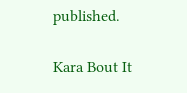published.

Kara Bout It